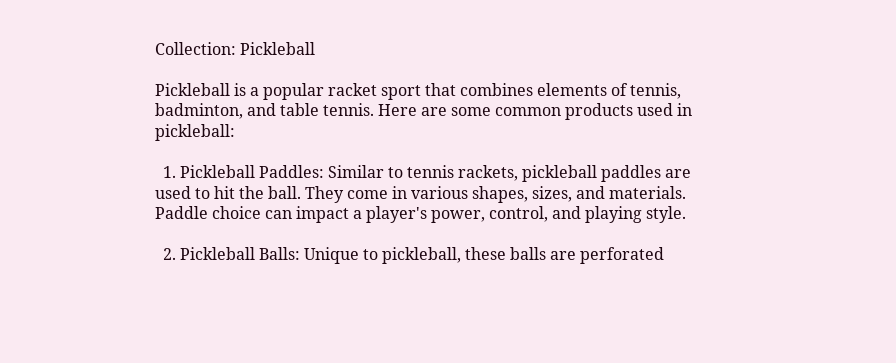Collection: Pickleball

Pickleball is a popular racket sport that combines elements of tennis, badminton, and table tennis. Here are some common products used in pickleball:

  1. Pickleball Paddles: Similar to tennis rackets, pickleball paddles are used to hit the ball. They come in various shapes, sizes, and materials. Paddle choice can impact a player's power, control, and playing style.

  2. Pickleball Balls: Unique to pickleball, these balls are perforated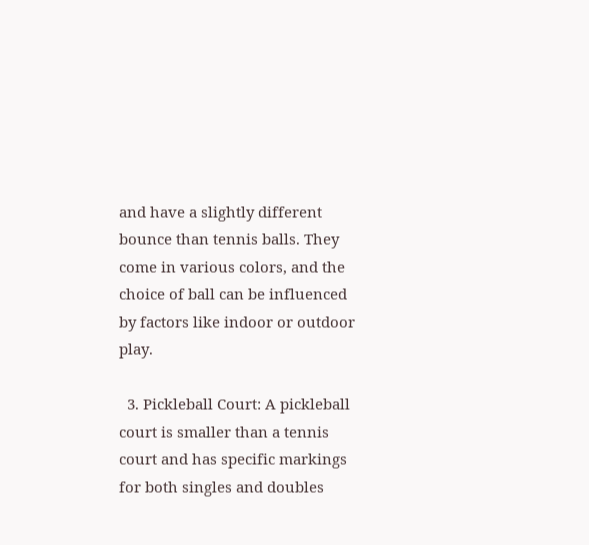and have a slightly different bounce than tennis balls. They come in various colors, and the choice of ball can be influenced by factors like indoor or outdoor play.

  3. Pickleball Court: A pickleball court is smaller than a tennis court and has specific markings for both singles and doubles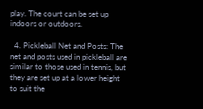play. The court can be set up indoors or outdoors.

  4. Pickleball Net and Posts: The net and posts used in pickleball are similar to those used in tennis, but they are set up at a lower height to suit the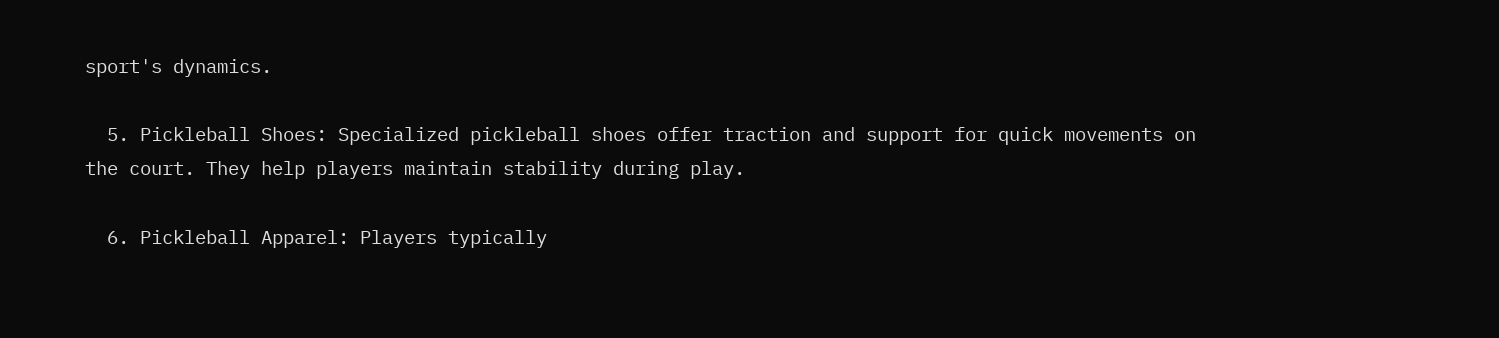sport's dynamics.

  5. Pickleball Shoes: Specialized pickleball shoes offer traction and support for quick movements on the court. They help players maintain stability during play.

  6. Pickleball Apparel: Players typically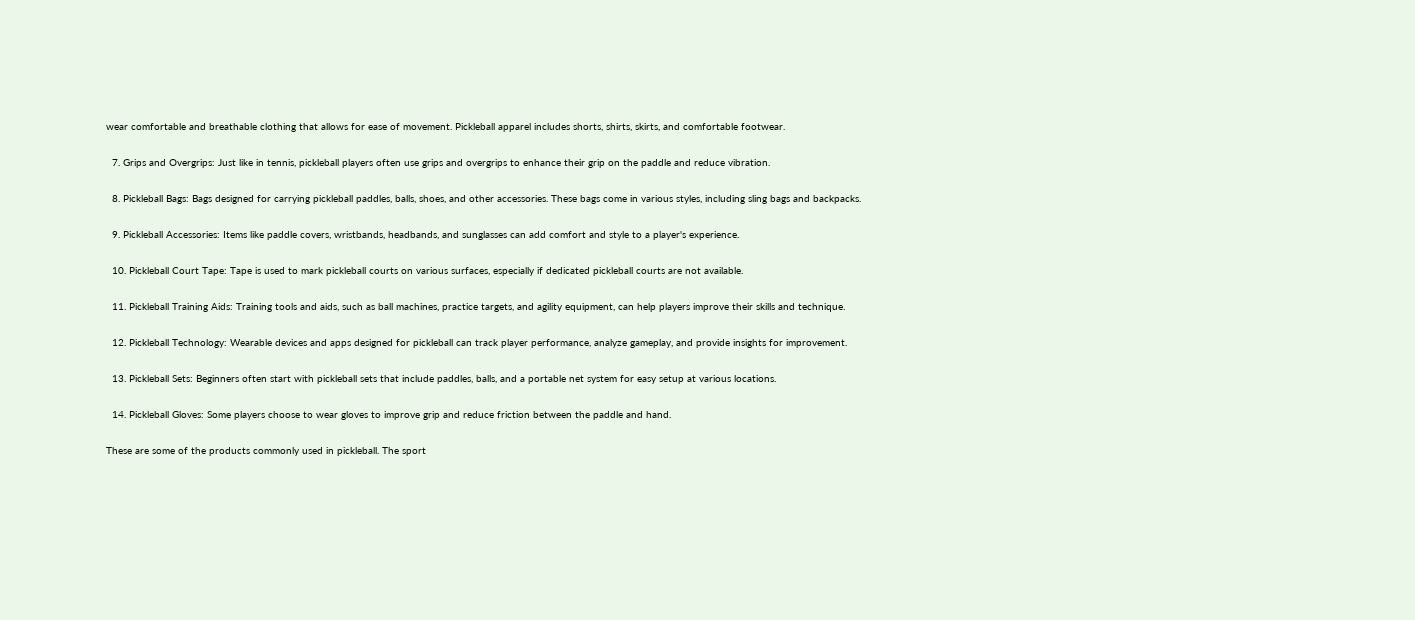wear comfortable and breathable clothing that allows for ease of movement. Pickleball apparel includes shorts, shirts, skirts, and comfortable footwear.

  7. Grips and Overgrips: Just like in tennis, pickleball players often use grips and overgrips to enhance their grip on the paddle and reduce vibration.

  8. Pickleball Bags: Bags designed for carrying pickleball paddles, balls, shoes, and other accessories. These bags come in various styles, including sling bags and backpacks.

  9. Pickleball Accessories: Items like paddle covers, wristbands, headbands, and sunglasses can add comfort and style to a player's experience.

  10. Pickleball Court Tape: Tape is used to mark pickleball courts on various surfaces, especially if dedicated pickleball courts are not available.

  11. Pickleball Training Aids: Training tools and aids, such as ball machines, practice targets, and agility equipment, can help players improve their skills and technique.

  12. Pickleball Technology: Wearable devices and apps designed for pickleball can track player performance, analyze gameplay, and provide insights for improvement.

  13. Pickleball Sets: Beginners often start with pickleball sets that include paddles, balls, and a portable net system for easy setup at various locations.

  14. Pickleball Gloves: Some players choose to wear gloves to improve grip and reduce friction between the paddle and hand.

These are some of the products commonly used in pickleball. The sport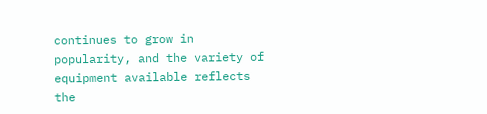continues to grow in popularity, and the variety of equipment available reflects the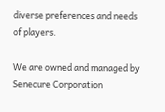diverse preferences and needs of players.

We are owned and managed by Senecure Corporation